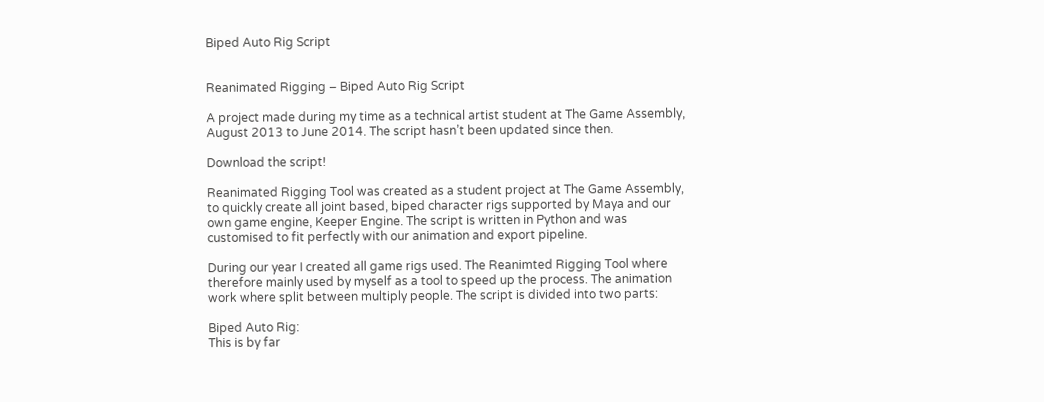Biped Auto Rig Script


Reanimated Rigging – Biped Auto Rig Script

A project made during my time as a technical artist student at The Game Assembly, August 2013 to June 2014. The script hasn’t been updated since then.

Download the script!

Reanimated Rigging Tool was created as a student project at The Game Assembly, to quickly create all joint based, biped character rigs supported by Maya and our own game engine, Keeper Engine. The script is written in Python and was customised to fit perfectly with our animation and export pipeline.

During our year I created all game rigs used. The Reanimted Rigging Tool where therefore mainly used by myself as a tool to speed up the process. The animation work where split between multiply people. The script is divided into two parts:

Biped Auto Rig:
This is by far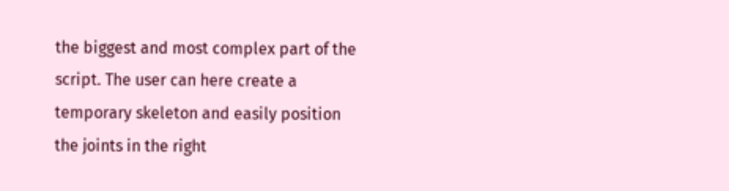the biggest and most complex part of the script. The user can here create a temporary skeleton and easily position the joints in the right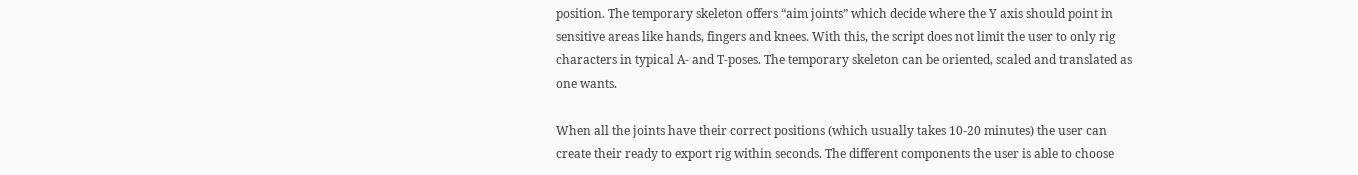position. The temporary skeleton offers “aim joints” which decide where the Y axis should point in sensitive areas like hands, fingers and knees. With this, the script does not limit the user to only rig characters in typical A- and T-poses. The temporary skeleton can be oriented, scaled and translated as one wants.

When all the joints have their correct positions (which usually takes 10-20 minutes) the user can create their ready to export rig within seconds. The different components the user is able to choose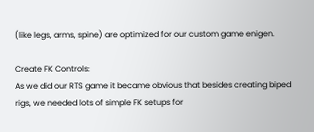(like legs, arms, spine) are optimized for our custom game enigen.

Create FK Controls:
As we did our RTS game it became obvious that besides creating biped rigs, we needed lots of simple FK setups for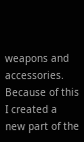weapons and accessories. Because of this I created a new part of the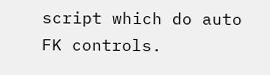script which do auto FK controls.